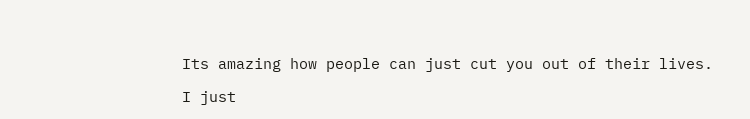Its amazing how people can just cut you out of their lives.

I just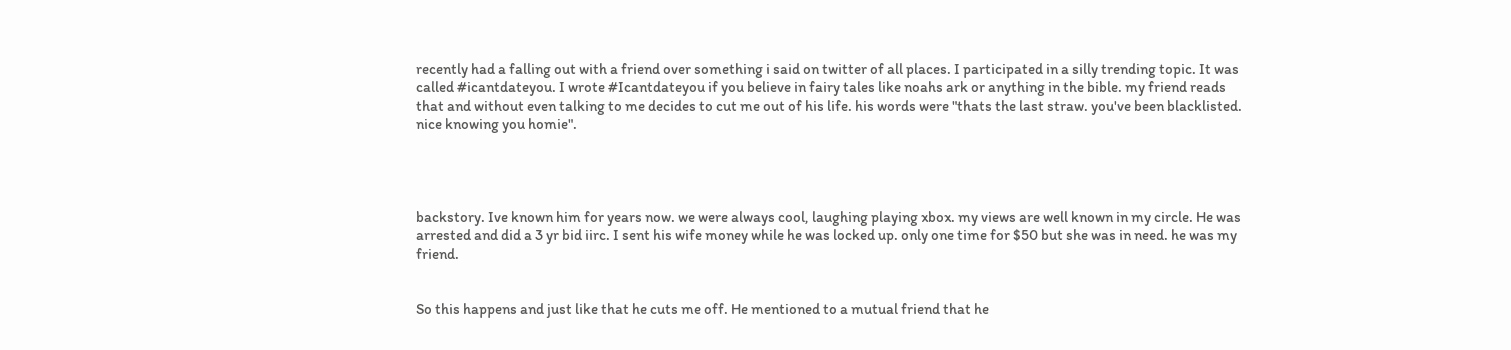recently had a falling out with a friend over something i said on twitter of all places. I participated in a silly trending topic. It was called #icantdateyou. I wrote #Icantdateyou if you believe in fairy tales like noahs ark or anything in the bible. my friend reads that and without even talking to me decides to cut me out of his life. his words were "thats the last straw. you've been blacklisted. nice knowing you homie".




backstory. Ive known him for years now. we were always cool, laughing playing xbox. my views are well known in my circle. He was arrested and did a 3 yr bid iirc. I sent his wife money while he was locked up. only one time for $50 but she was in need. he was my friend.


So this happens and just like that he cuts me off. He mentioned to a mutual friend that he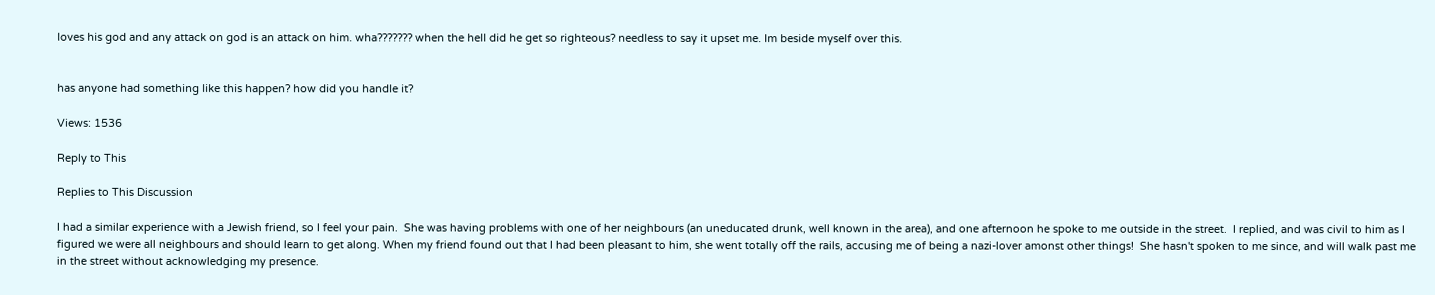loves his god and any attack on god is an attack on him. wha??????? when the hell did he get so righteous? needless to say it upset me. Im beside myself over this.


has anyone had something like this happen? how did you handle it?

Views: 1536

Reply to This

Replies to This Discussion

I had a similar experience with a Jewish friend, so I feel your pain.  She was having problems with one of her neighbours (an uneducated drunk, well known in the area), and one afternoon he spoke to me outside in the street.  I replied, and was civil to him as I figured we were all neighbours and should learn to get along. When my friend found out that I had been pleasant to him, she went totally off the rails, accusing me of being a nazi-lover amonst other things!  She hasn't spoken to me since, and will walk past me in the street without acknowledging my presence.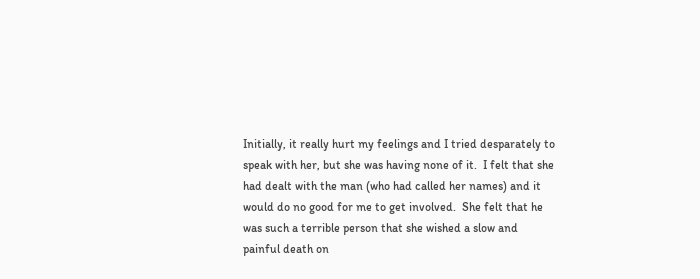Initially, it really hurt my feelings and I tried desparately to speak with her, but she was having none of it.  I felt that she had dealt with the man (who had called her names) and it would do no good for me to get involved.  She felt that he was such a terrible person that she wished a slow and painful death on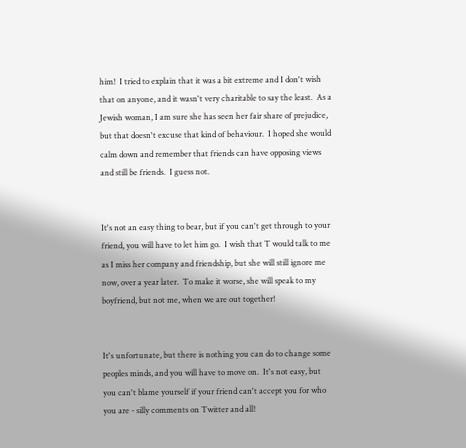him!  I tried to explain that it was a bit extreme and I don't wish that on anyone, and it wasn't very charitable to say the least.  As a Jewish woman, I am sure she has seen her fair share of prejudice, but that doesn't excuse that kind of behaviour.  I hoped she would calm down and remember that friends can have opposing views and still be friends.  I guess not.


It's not an easy thing to bear, but if you can't get through to your friend, you will have to let him go.  I wish that T would talk to me as I miss her company and friendship, but she will still ignore me now, over a year later.  To make it worse, she will speak to my boyfriend, but not me, when we are out together!


It's unfortunate, but there is nothing you can do to change some peoples minds, and you will have to move on.  It's not easy, but you can't blame yourself if your friend can't accept you for who you are - silly comments on Twitter and all!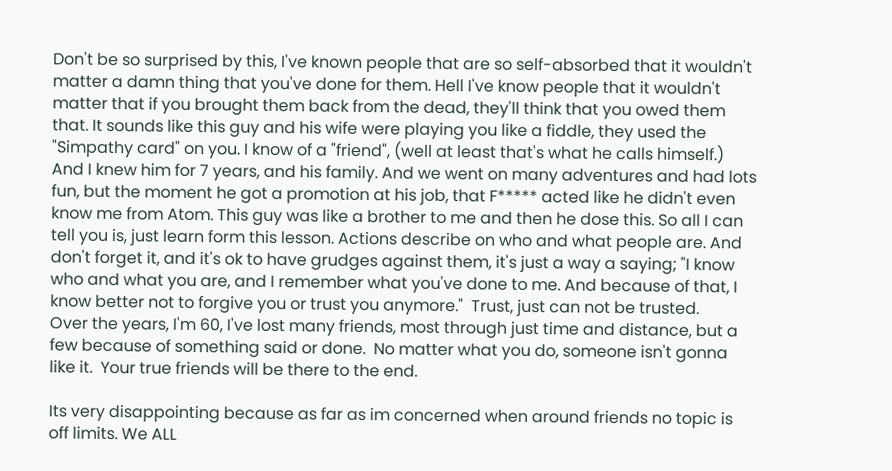Don't be so surprised by this, I've known people that are so self-absorbed that it wouldn't matter a damn thing that you've done for them. Hell I've know people that it wouldn't matter that if you brought them back from the dead, they'll think that you owed them that. It sounds like this guy and his wife were playing you like a fiddle, they used the "Simpathy card" on you. I know of a "friend", (well at least that's what he calls himself.) And I knew him for 7 years, and his family. And we went on many adventures and had lots fun, but the moment he got a promotion at his job, that F***** acted like he didn't even know me from Atom. This guy was like a brother to me and then he dose this. So all I can tell you is, just learn form this lesson. Actions describe on who and what people are. And don't forget it, and it's ok to have grudges against them, it's just a way a saying; "I know who and what you are, and I remember what you've done to me. And because of that, I know better not to forgive you or trust you anymore."  Trust, just can not be trusted.
Over the years, I'm 60, I've lost many friends, most through just time and distance, but a few because of something said or done.  No matter what you do, someone isn't gonna like it.  Your true friends will be there to the end.

Its very disappointing because as far as im concerned when around friends no topic is off limits. We ALL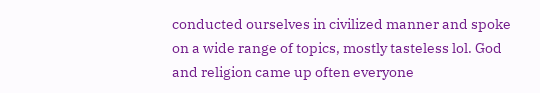conducted ourselves in civilized manner and spoke on a wide range of topics, mostly tasteless lol. God and religion came up often everyone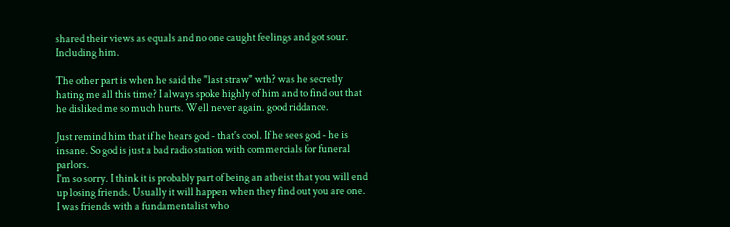shared their views as equals and no one caught feelings and got sour. Including him.

The other part is when he said the "last straw" wth? was he secretly hating me all this time? I always spoke highly of him and to find out that he disliked me so much hurts. Well never again. good riddance.

Just remind him that if he hears god - that's cool. If he sees god - he is insane. So god is just a bad radio station with commercials for funeral parlors.
I'm so sorry. I think it is probably part of being an atheist that you will end up losing friends. Usually it will happen when they find out you are one. I was friends with a fundamentalist who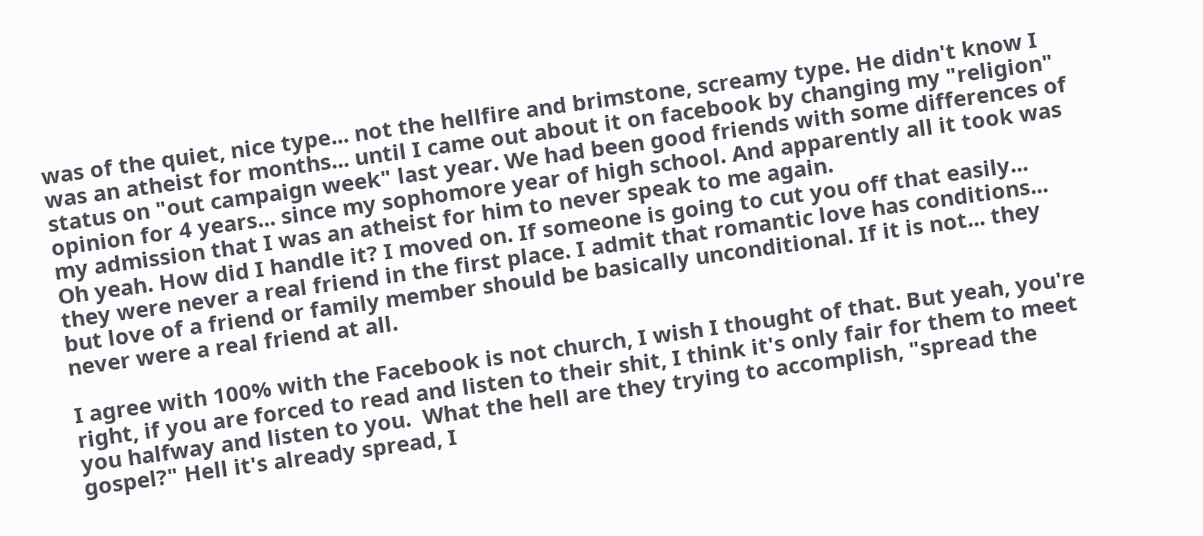was of the quiet, nice type... not the hellfire and brimstone, screamy type. He didn't know I was an atheist for months... until I came out about it on facebook by changing my "religion" status on "out campaign week" last year. We had been good friends with some differences of opinion for 4 years... since my sophomore year of high school. And apparently all it took was my admission that I was an atheist for him to never speak to me again.
Oh yeah. How did I handle it? I moved on. If someone is going to cut you off that easily... they were never a real friend in the first place. I admit that romantic love has conditions... but love of a friend or family member should be basically unconditional. If it is not... they never were a real friend at all.

I agree with 100% with the Facebook is not church, I wish I thought of that. But yeah, you're right, if you are forced to read and listen to their shit, I think it's only fair for them to meet you halfway and listen to you.  What the hell are they trying to accomplish, "spread the gospel?" Hell it's already spread, I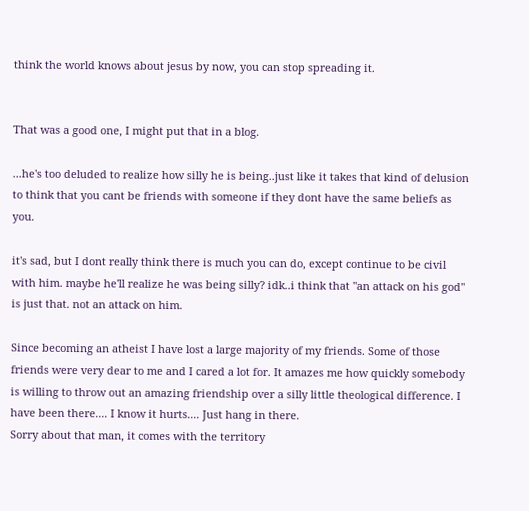think the world knows about jesus by now, you can stop spreading it.


That was a good one, I might put that in a blog.

...he's too deluded to realize how silly he is being..just like it takes that kind of delusion to think that you cant be friends with someone if they dont have the same beliefs as you.

it's sad, but I dont really think there is much you can do, except continue to be civil with him. maybe he'll realize he was being silly? idk..i think that "an attack on his god" is just that. not an attack on him.

Since becoming an atheist I have lost a large majority of my friends. Some of those friends were very dear to me and I cared a lot for. It amazes me how quickly somebody is willing to throw out an amazing friendship over a silly little theological difference. I have been there.... I know it hurts.... Just hang in there.
Sorry about that man, it comes with the territory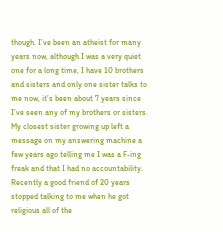though. I’ve been an atheist for many years now, although I was a very quiet one for a long time, I have 10 brothers and sisters and only one sister talks to me now, it’s been about 7 years since I’ve seen any of my brothers or sisters. My closest sister growing up left a message on my answering machine a few years ago telling me I was a F-ing freak and that I had no accountability. Recently a good friend of 20 years stopped talking to me when he got religious all of the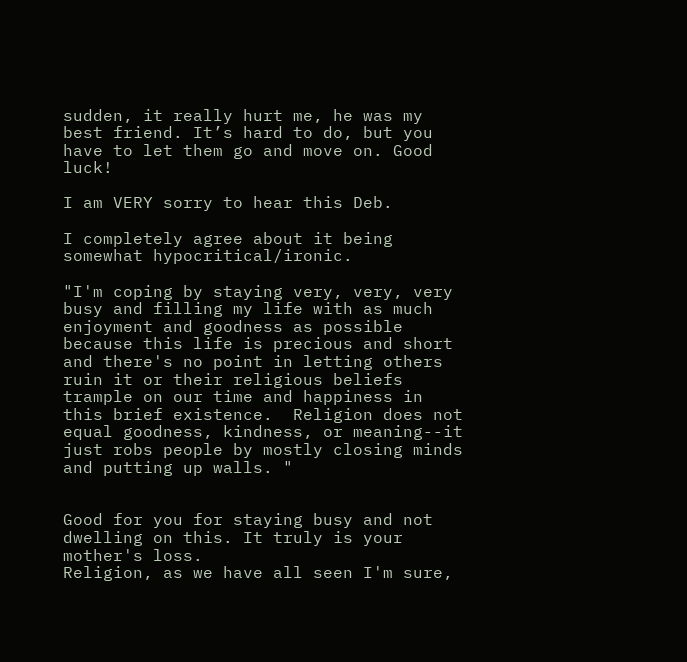sudden, it really hurt me, he was my best friend. It’s hard to do, but you have to let them go and move on. Good luck!

I am VERY sorry to hear this Deb.

I completely agree about it being somewhat hypocritical/ironic.

"I'm coping by staying very, very, very busy and filling my life with as much enjoyment and goodness as possible because this life is precious and short and there's no point in letting others ruin it or their religious beliefs trample on our time and happiness in this brief existence.  Religion does not equal goodness, kindness, or meaning--it just robs people by mostly closing minds and putting up walls. "


Good for you for staying busy and not dwelling on this. It truly is your mother's loss.
Religion, as we have all seen I'm sure,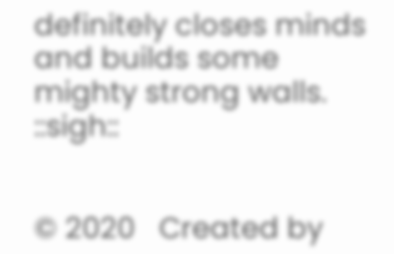definitely closes minds and builds some mighty strong walls. ::sigh::


© 2020   Created by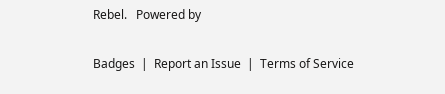Rebel.   Powered by

Badges  |  Report an Issue  |  Terms of Service